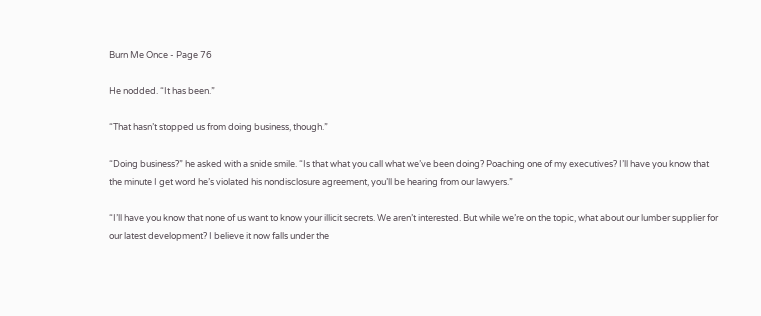Burn Me Once - Page 76

He nodded. “It has been.”

“That hasn’t stopped us from doing business, though.”

“Doing business?” he asked with a snide smile. “Is that what you call what we’ve been doing? Poaching one of my executives? I’ll have you know that the minute I get word he’s violated his nondisclosure agreement, you’ll be hearing from our lawyers.”

“I’ll have you know that none of us want to know your illicit secrets. We aren’t interested. But while we’re on the topic, what about our lumber supplier for our latest development? I believe it now falls under the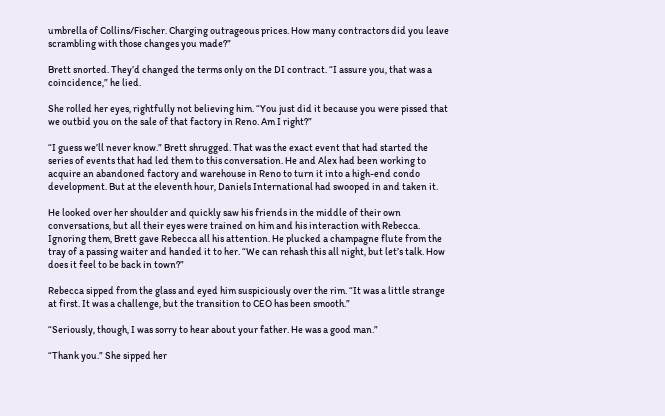umbrella of Collins/Fischer. Charging outrageous prices. How many contractors did you leave scrambling with those changes you made?”

Brett snorted. They’d changed the terms only on the DI contract. “I assure you, that was a coincidence,” he lied.

She rolled her eyes, rightfully not believing him. “You just did it because you were pissed that we outbid you on the sale of that factory in Reno. Am I right?”

“I guess we’ll never know.” Brett shrugged. That was the exact event that had started the series of events that had led them to this conversation. He and Alex had been working to acquire an abandoned factory and warehouse in Reno to turn it into a high-end condo development. But at the eleventh hour, Daniels International had swooped in and taken it.

He looked over her shoulder and quickly saw his friends in the middle of their own conversations, but all their eyes were trained on him and his interaction with Rebecca. Ignoring them, Brett gave Rebecca all his attention. He plucked a champagne flute from the tray of a passing waiter and handed it to her. “We can rehash this all night, but let’s talk. How does it feel to be back in town?”

Rebecca sipped from the glass and eyed him suspiciously over the rim. “It was a little strange at first. It was a challenge, but the transition to CEO has been smooth.”

“Seriously, though, I was sorry to hear about your father. He was a good man.”

“Thank you.” She sipped her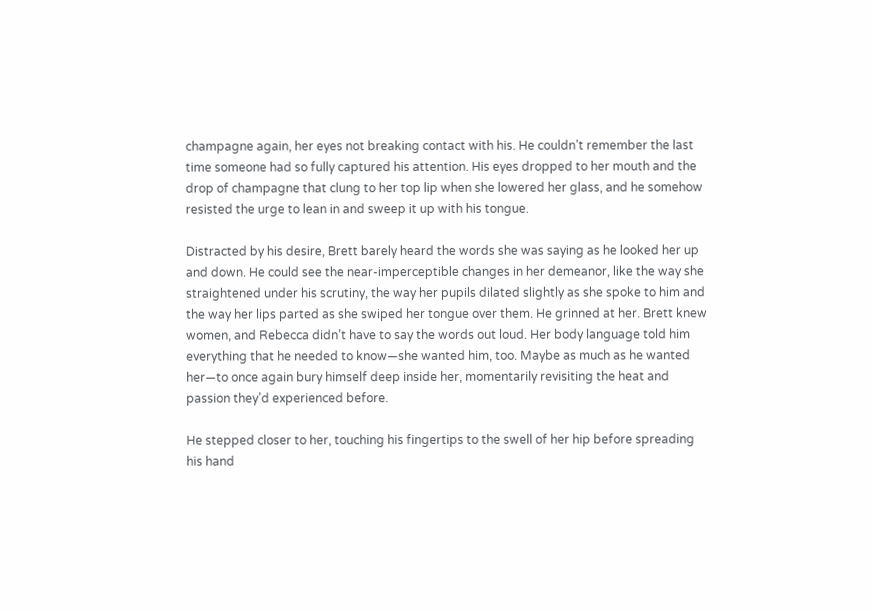champagne again, her eyes not breaking contact with his. He couldn’t remember the last time someone had so fully captured his attention. His eyes dropped to her mouth and the drop of champagne that clung to her top lip when she lowered her glass, and he somehow resisted the urge to lean in and sweep it up with his tongue.

Distracted by his desire, Brett barely heard the words she was saying as he looked her up and down. He could see the near-imperceptible changes in her demeanor, like the way she straightened under his scrutiny, the way her pupils dilated slightly as she spoke to him and the way her lips parted as she swiped her tongue over them. He grinned at her. Brett knew women, and Rebecca didn’t have to say the words out loud. Her body language told him everything that he needed to know—she wanted him, too. Maybe as much as he wanted her—to once again bury himself deep inside her, momentarily revisiting the heat and passion they’d experienced before.

He stepped closer to her, touching his fingertips to the swell of her hip before spreading his hand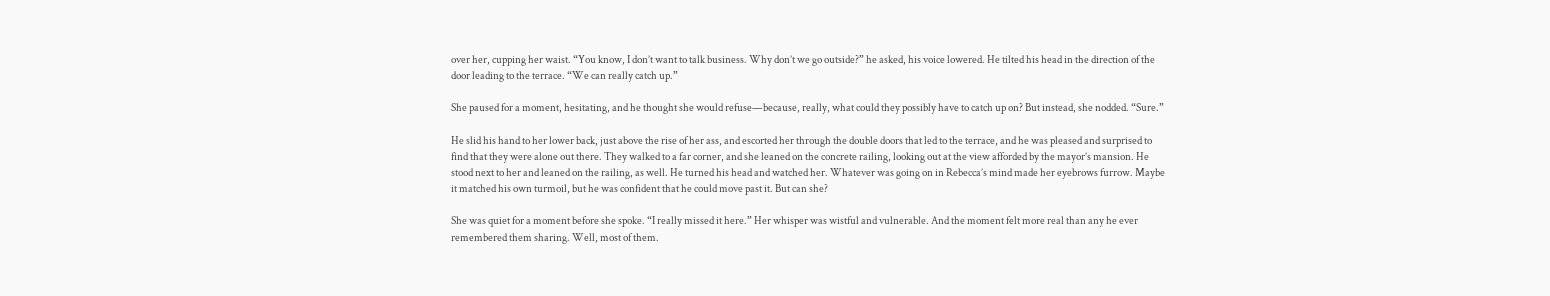over her, cupping her waist. “You know, I don’t want to talk business. Why don’t we go outside?” he asked, his voice lowered. He tilted his head in the direction of the door leading to the terrace. “We can really catch up.”

She paused for a moment, hesitating, and he thought she would refuse—because, really, what could they possibly have to catch up on? But instead, she nodded. “Sure.”

He slid his hand to her lower back, just above the rise of her ass, and escorted her through the double doors that led to the terrace, and he was pleased and surprised to find that they were alone out there. They walked to a far corner, and she leaned on the concrete railing, looking out at the view afforded by the mayor’s mansion. He stood next to her and leaned on the railing, as well. He turned his head and watched her. Whatever was going on in Rebecca’s mind made her eyebrows furrow. Maybe it matched his own turmoil, but he was confident that he could move past it. But can she?

She was quiet for a moment before she spoke. “I really missed it here.” Her whisper was wistful and vulnerable. And the moment felt more real than any he ever remembered them sharing. Well, most of them.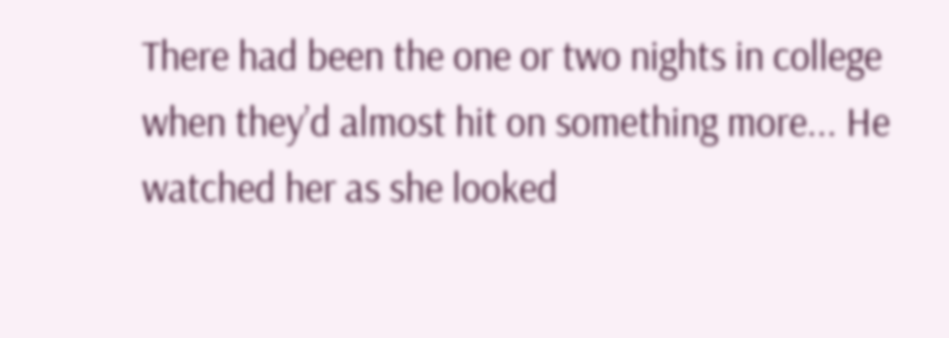There had been the one or two nights in college when they’d almost hit on something more... He watched her as she looked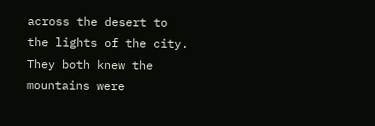across the desert to the lights of the city. They both knew the mountains were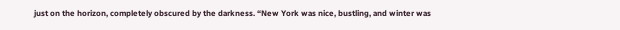just on the horizon, completely obscured by the darkness. “New York was nice, bustling, and winter was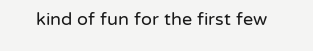kind of fun for the first few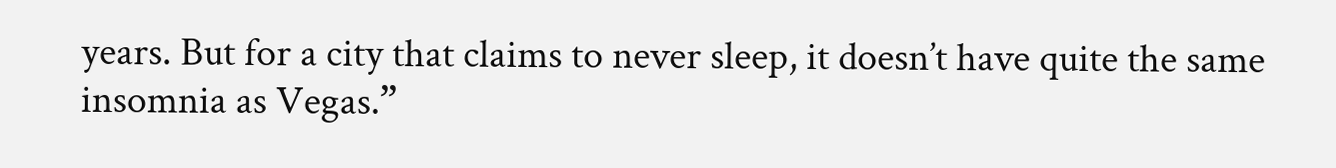years. But for a city that claims to never sleep, it doesn’t have quite the same insomnia as Vegas.”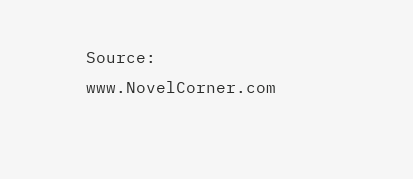Source: www.NovelCorner.com